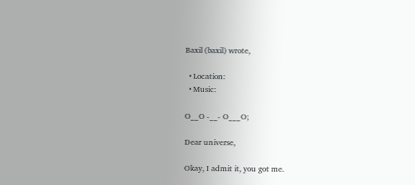Baxil (baxil) wrote,

  • Location:
  • Music:

O__O -__- O___O;

Dear universe,

Okay, I admit it, you got me.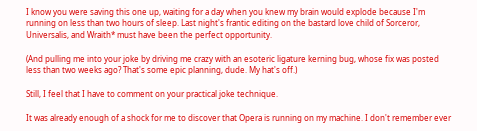I know you were saving this one up, waiting for a day when you knew my brain would explode because I'm running on less than two hours of sleep. Last night's frantic editing on the bastard love child of Sorceror, Universalis, and Wraith* must have been the perfect opportunity.

(And pulling me into your joke by driving me crazy with an esoteric ligature kerning bug, whose fix was posted less than two weeks ago? That's some epic planning, dude. My hat's off.)

Still, I feel that I have to comment on your practical joke technique.

It was already enough of a shock for me to discover that Opera is running on my machine. I don't remember ever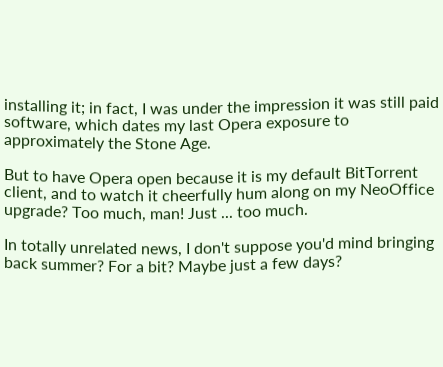installing it; in fact, I was under the impression it was still paid software, which dates my last Opera exposure to approximately the Stone Age.

But to have Opera open because it is my default BitTorrent client, and to watch it cheerfully hum along on my NeoOffice upgrade? Too much, man! Just ... too much.

In totally unrelated news, I don't suppose you'd mind bringing back summer? For a bit? Maybe just a few days?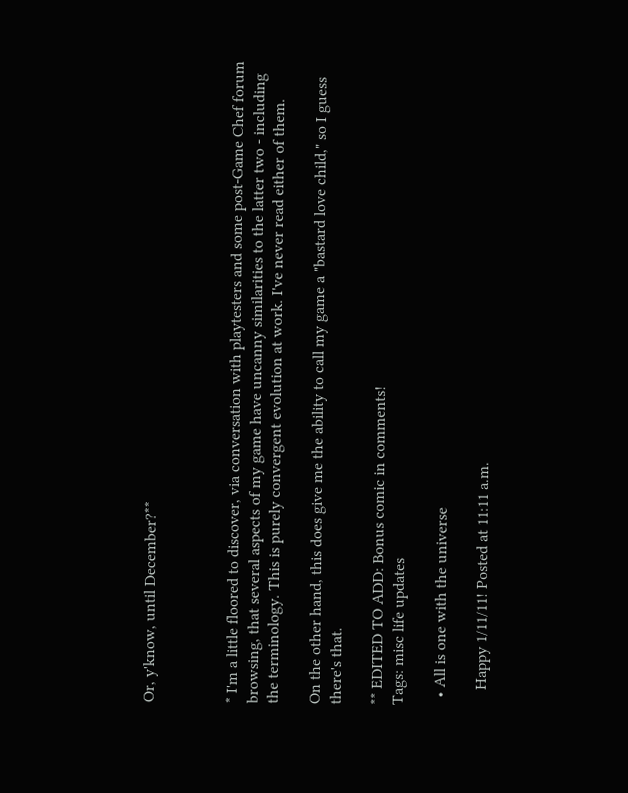Or, y'know, until December?**



* I'm a little floored to discover, via conversation with playtesters and some post-Game Chef forum browsing, that several aspects of my game have uncanny similarities to the latter two - including the terminology. This is purely convergent evolution at work. I've never read either of them.

On the other hand, this does give me the ability to call my game a "bastard love child," so I guess there's that.

** EDITED TO ADD: Bonus comic in comments!
Tags: misc life updates

  • All is one with the universe

    Happy 1/11/11! Posted at 11:11 a.m.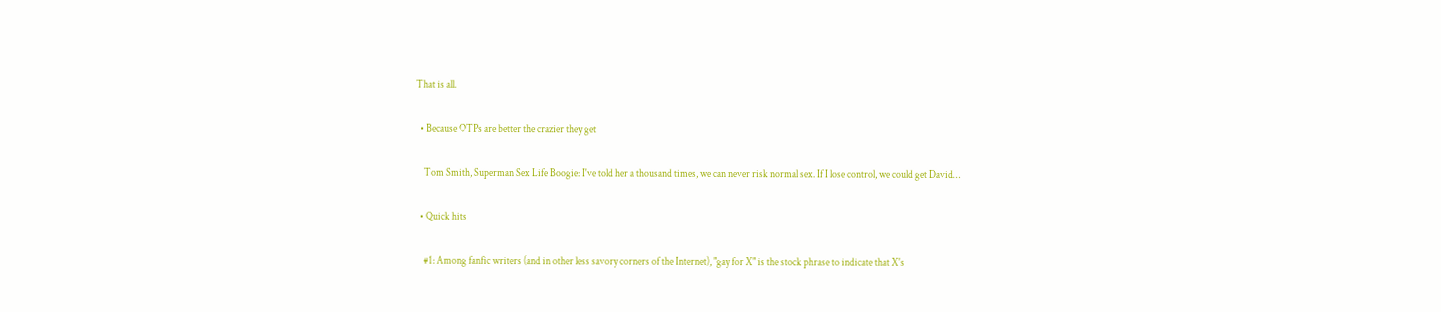That is all.

  • Because OTPs are better the crazier they get

    Tom Smith, Superman Sex Life Boogie: I've told her a thousand times, we can never risk normal sex. If I lose control, we could get David…

  • Quick hits

    #1: Among fanfic writers (and in other less savory corners of the Internet), "gay for X" is the stock phrase to indicate that X's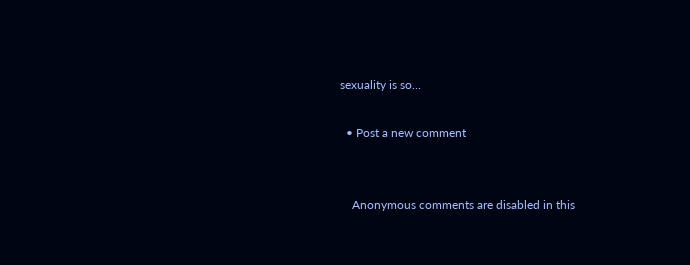sexuality is so…

  • Post a new comment


    Anonymous comments are disabled in this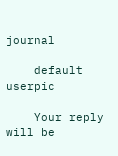journal

    default userpic

    Your reply will be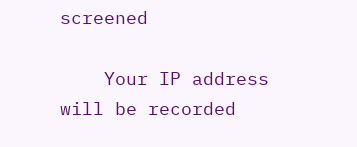screened

    Your IP address will be recorded